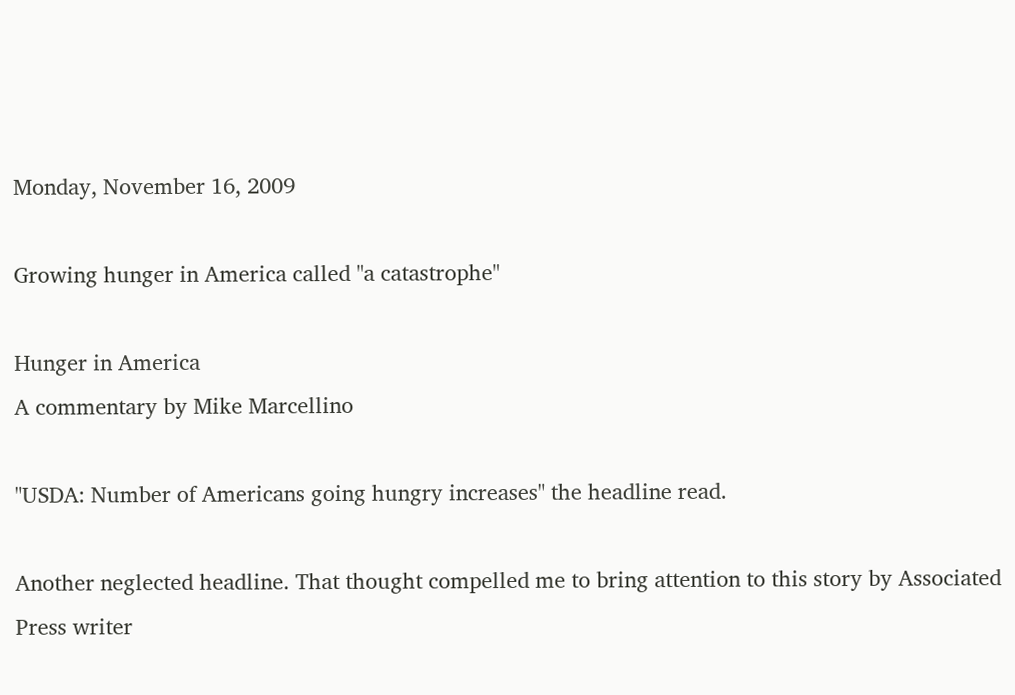Monday, November 16, 2009

Growing hunger in America called "a catastrophe"

Hunger in America
A commentary by Mike Marcellino

"USDA: Number of Americans going hungry increases" the headline read.

Another neglected headline. That thought compelled me to bring attention to this story by Associated Press writer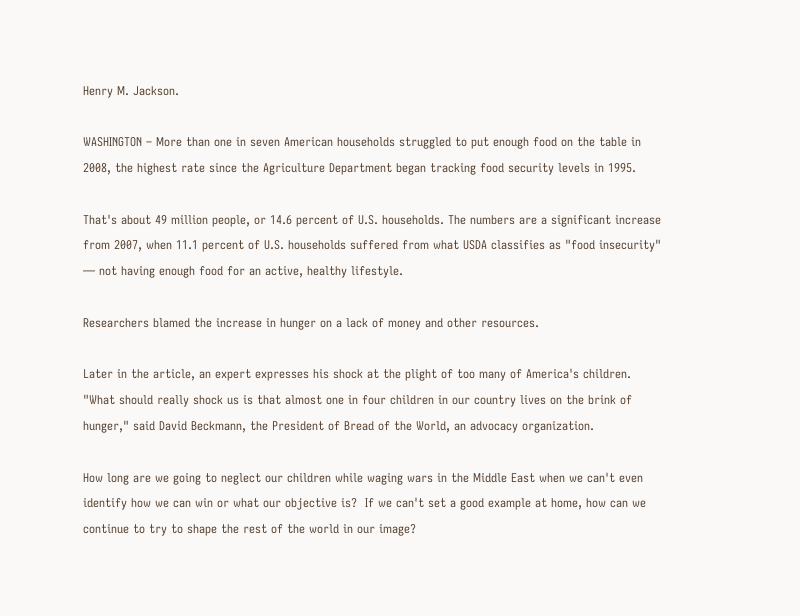Henry M. Jackson.

WASHINGTON – More than one in seven American households struggled to put enough food on the table in 2008, the highest rate since the Agriculture Department began tracking food security levels in 1995.

That's about 49 million people, or 14.6 percent of U.S. households. The numbers are a significant increase from 2007, when 11.1 percent of U.S. households suffered from what USDA classifies as "food insecurity" — not having enough food for an active, healthy lifestyle.

Researchers blamed the increase in hunger on a lack of money and other resources.

Later in the article, an expert expresses his shock at the plight of too many of America's children.
"What should really shock us is that almost one in four children in our country lives on the brink of hunger," said David Beckmann, the President of Bread of the World, an advocacy organization.

How long are we going to neglect our children while waging wars in the Middle East when we can't even identify how we can win or what our objective is?  If we can't set a good example at home, how can we continue to try to shape the rest of the world in our image?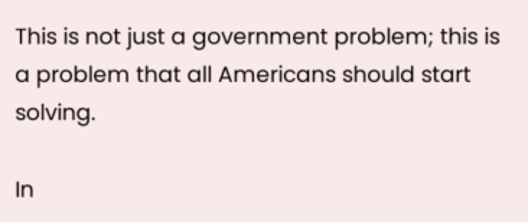This is not just a government problem; this is a problem that all Americans should start solving.

In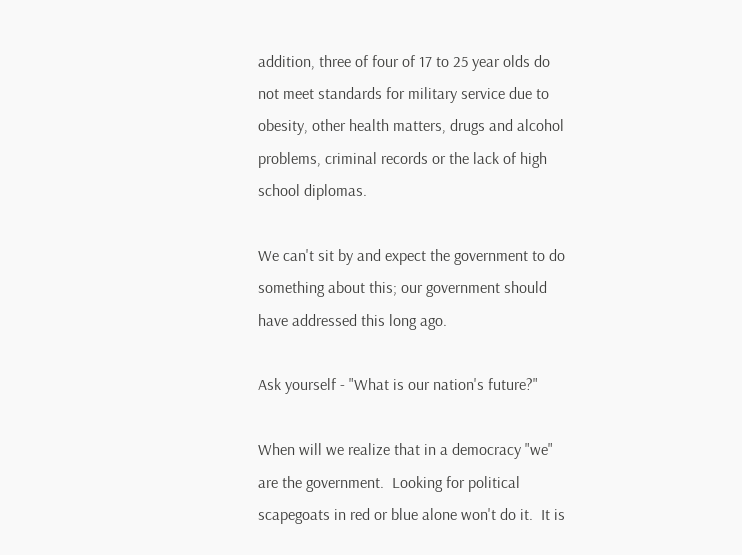addition, three of four of 17 to 25 year olds do not meet standards for military service due to obesity, other health matters, drugs and alcohol problems, criminal records or the lack of high school diplomas.

We can't sit by and expect the government to do something about this; our government should have addressed this long ago.

Ask yourself - "What is our nation's future?"

When will we realize that in a democracy "we" are the government.  Looking for political scapegoats in red or blue alone won't do it.  It is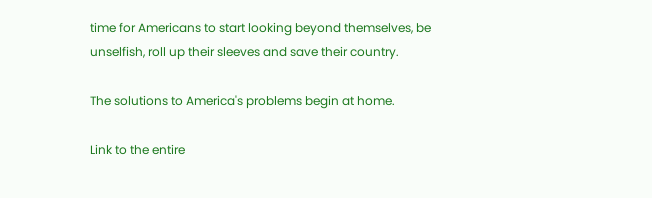time for Americans to start looking beyond themselves, be unselfish, roll up their sleeves and save their country.

The solutions to America's problems begin at home.

Link to the entire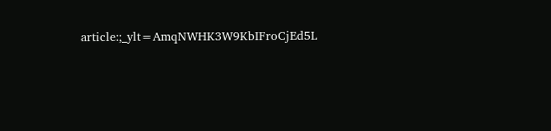article:;_ylt=AmqNWHK3W9KbIFroCjEd5L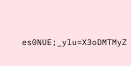es0NUE;_ylu=X3oDMTMyZ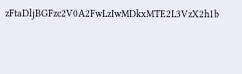zFtaDljBGFzc2V0A2FwLzIwMDkxMTE2L3VzX2h1b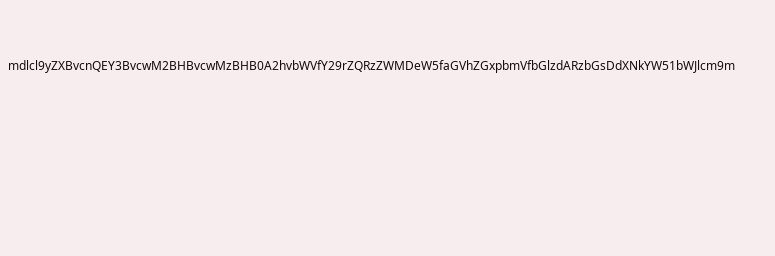mdlcl9yZXBvcnQEY3BvcwM2BHBvcwMzBHB0A2hvbWVfY29rZQRzZWMDeW5faGVhZGxpbmVfbGlzdARzbGsDdXNkYW51bWJlcm9m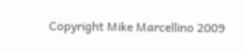Copyright Mike Marcellino 2009